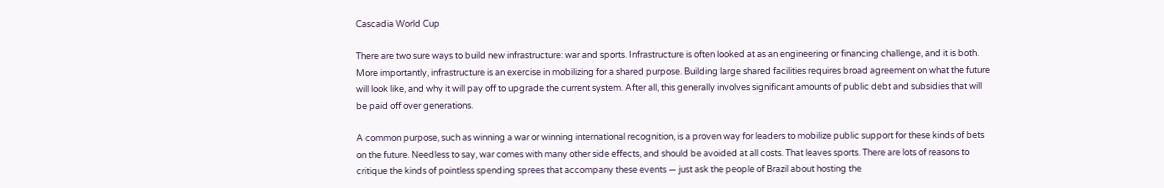Cascadia World Cup

There are two sure ways to build new infrastructure: war and sports. Infrastructure is often looked at as an engineering or financing challenge, and it is both. More importantly, infrastructure is an exercise in mobilizing for a shared purpose. Building large shared facilities requires broad agreement on what the future will look like, and why it will pay off to upgrade the current system. After all, this generally involves significant amounts of public debt and subsidies that will be paid off over generations.

A common purpose, such as winning a war or winning international recognition, is a proven way for leaders to mobilize public support for these kinds of bets on the future. Needless to say, war comes with many other side effects, and should be avoided at all costs. That leaves sports. There are lots of reasons to critique the kinds of pointless spending sprees that accompany these events — just ask the people of Brazil about hosting the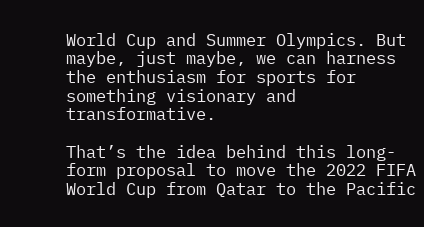World Cup and Summer Olympics. But maybe, just maybe, we can harness the enthusiasm for sports for something visionary and transformative.

That’s the idea behind this long-form proposal to move the 2022 FIFA World Cup from Qatar to the Pacific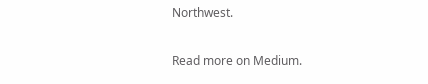Northwest.

Read more on Medium.